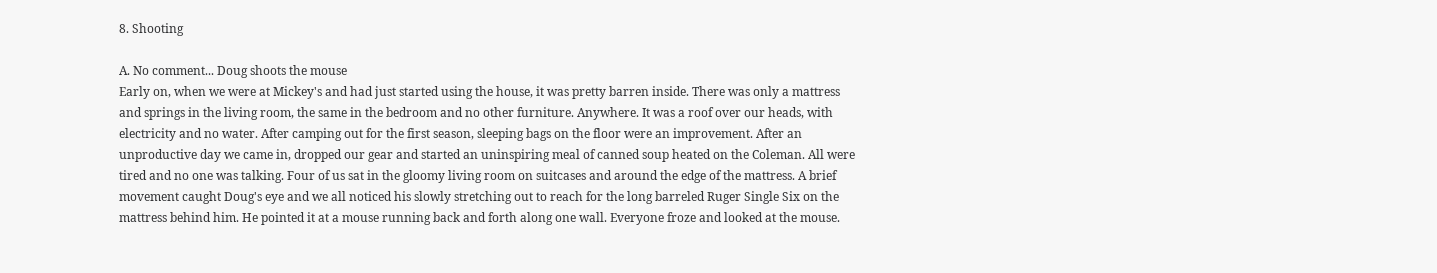8. Shooting

A. No comment... Doug shoots the mouse
Early on, when we were at Mickey's and had just started using the house, it was pretty barren inside. There was only a mattress and springs in the living room, the same in the bedroom and no other furniture. Anywhere. It was a roof over our heads, with electricity and no water. After camping out for the first season, sleeping bags on the floor were an improvement. After an unproductive day we came in, dropped our gear and started an uninspiring meal of canned soup heated on the Coleman. All were tired and no one was talking. Four of us sat in the gloomy living room on suitcases and around the edge of the mattress. A brief movement caught Doug's eye and we all noticed his slowly stretching out to reach for the long barreled Ruger Single Six on the mattress behind him. He pointed it at a mouse running back and forth along one wall. Everyone froze and looked at the mouse.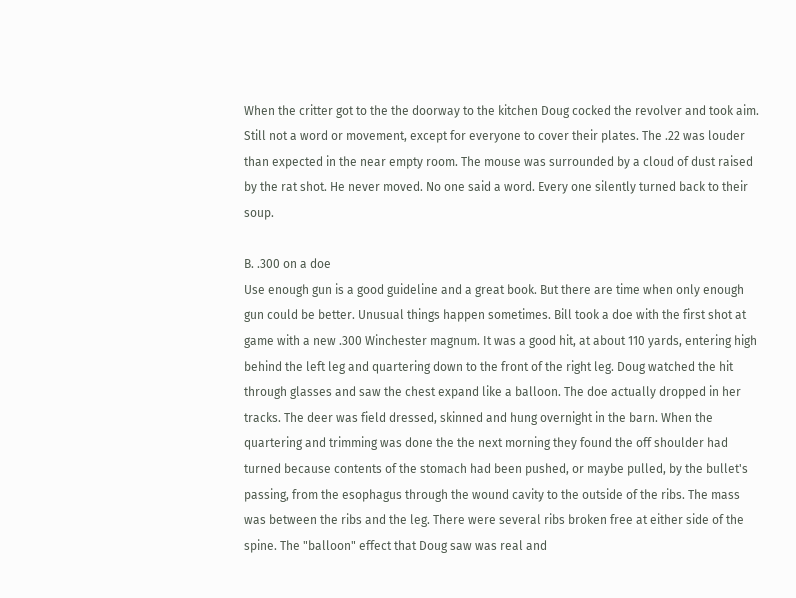When the critter got to the the doorway to the kitchen Doug cocked the revolver and took aim. Still not a word or movement, except for everyone to cover their plates. The .22 was louder than expected in the near empty room. The mouse was surrounded by a cloud of dust raised by the rat shot. He never moved. No one said a word. Every one silently turned back to their soup.

B. .300 on a doe
Use enough gun is a good guideline and a great book. But there are time when only enough gun could be better. Unusual things happen sometimes. Bill took a doe with the first shot at game with a new .300 Winchester magnum. It was a good hit, at about 110 yards, entering high behind the left leg and quartering down to the front of the right leg. Doug watched the hit through glasses and saw the chest expand like a balloon. The doe actually dropped in her tracks. The deer was field dressed, skinned and hung overnight in the barn. When the quartering and trimming was done the the next morning they found the off shoulder had turned because contents of the stomach had been pushed, or maybe pulled, by the bullet's passing, from the esophagus through the wound cavity to the outside of the ribs. The mass was between the ribs and the leg. There were several ribs broken free at either side of the spine. The "balloon" effect that Doug saw was real and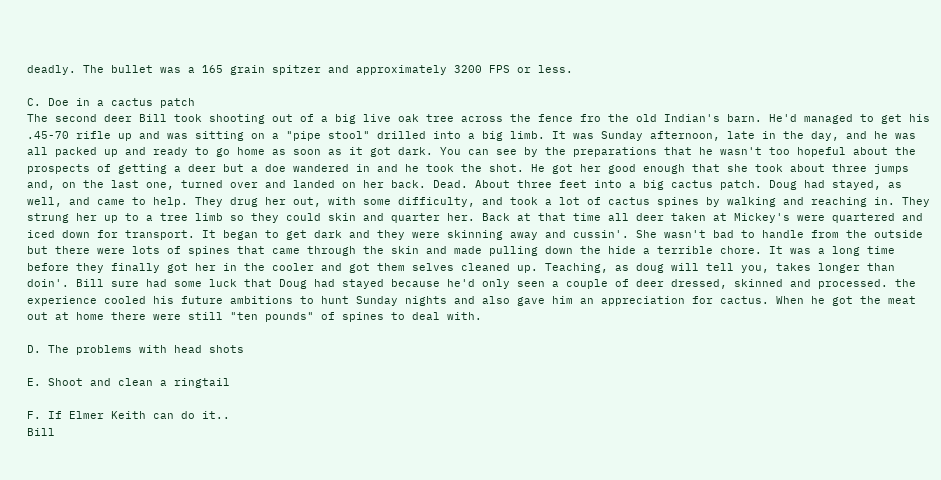deadly. The bullet was a 165 grain spitzer and approximately 3200 FPS or less.

C. Doe in a cactus patch
The second deer Bill took shooting out of a big live oak tree across the fence fro the old Indian's barn. He'd managed to get his .45-70 rifle up and was sitting on a "pipe stool" drilled into a big limb. It was Sunday afternoon, late in the day, and he was all packed up and ready to go home as soon as it got dark. You can see by the preparations that he wasn't too hopeful about the prospects of getting a deer but a doe wandered in and he took the shot. He got her good enough that she took about three jumps and, on the last one, turned over and landed on her back. Dead. About three feet into a big cactus patch. Doug had stayed, as well, and came to help. They drug her out, with some difficulty, and took a lot of cactus spines by walking and reaching in. They strung her up to a tree limb so they could skin and quarter her. Back at that time all deer taken at Mickey's were quartered and iced down for transport. It began to get dark and they were skinning away and cussin'. She wasn't bad to handle from the outside but there were lots of spines that came through the skin and made pulling down the hide a terrible chore. It was a long time before they finally got her in the cooler and got them selves cleaned up. Teaching, as doug will tell you, takes longer than doin'. Bill sure had some luck that Doug had stayed because he'd only seen a couple of deer dressed, skinned and processed. the experience cooled his future ambitions to hunt Sunday nights and also gave him an appreciation for cactus. When he got the meat out at home there were still "ten pounds" of spines to deal with.

D. The problems with head shots

E. Shoot and clean a ringtail

F. If Elmer Keith can do it..
Bill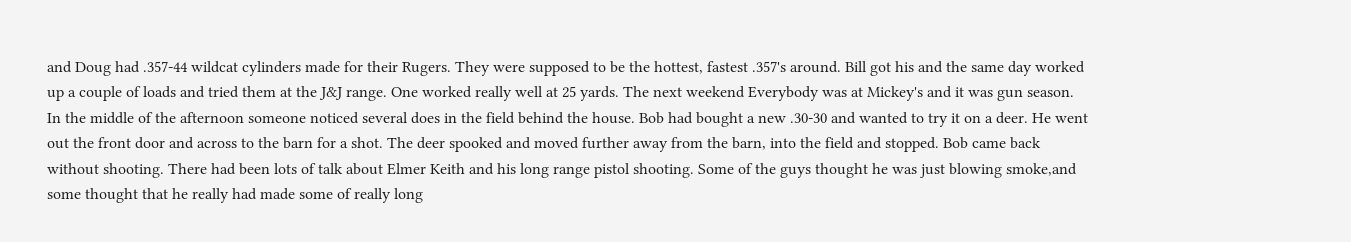and Doug had .357-44 wildcat cylinders made for their Rugers. They were supposed to be the hottest, fastest .357's around. Bill got his and the same day worked up a couple of loads and tried them at the J&J range. One worked really well at 25 yards. The next weekend Everybody was at Mickey's and it was gun season. In the middle of the afternoon someone noticed several does in the field behind the house. Bob had bought a new .30-30 and wanted to try it on a deer. He went out the front door and across to the barn for a shot. The deer spooked and moved further away from the barn, into the field and stopped. Bob came back without shooting. There had been lots of talk about Elmer Keith and his long range pistol shooting. Some of the guys thought he was just blowing smoke,and some thought that he really had made some of really long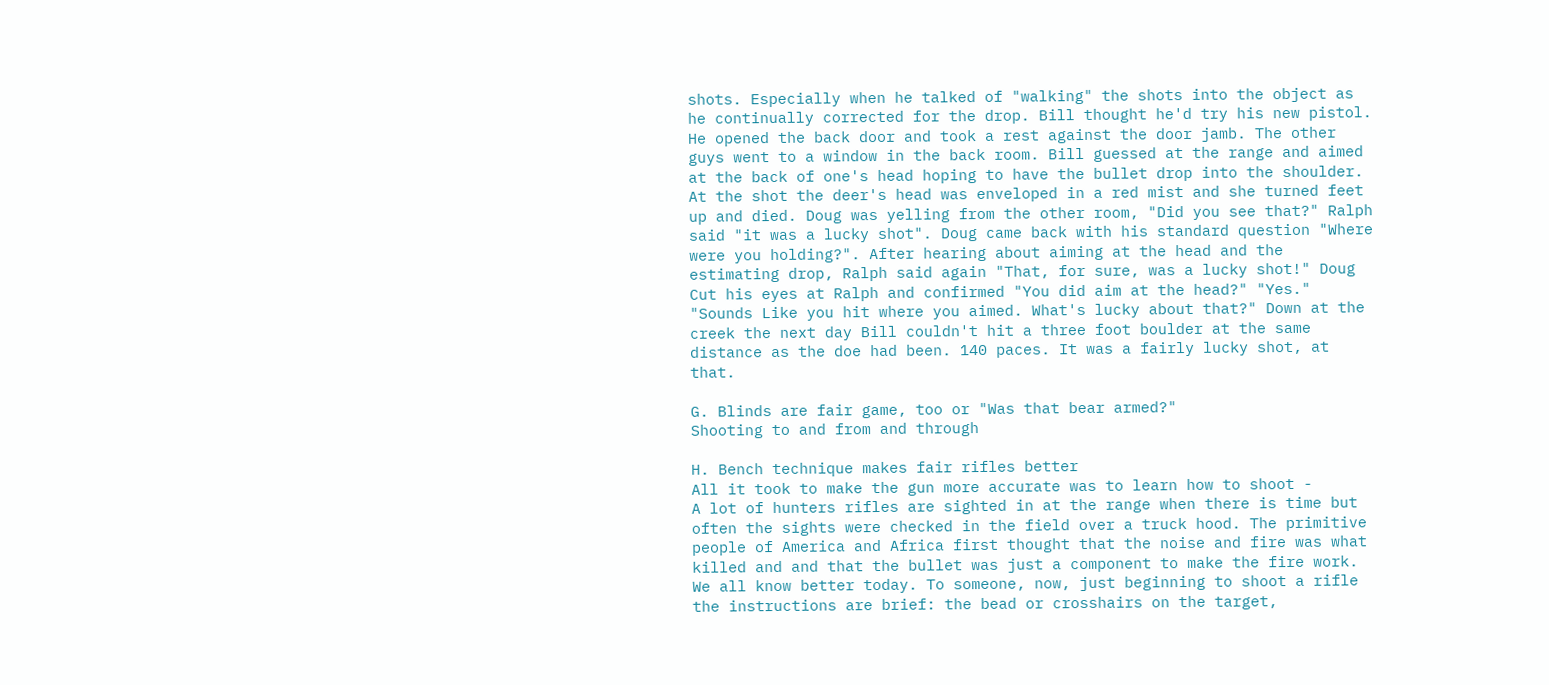shots. Especially when he talked of "walking" the shots into the object as he continually corrected for the drop. Bill thought he'd try his new pistol. He opened the back door and took a rest against the door jamb. The other guys went to a window in the back room. Bill guessed at the range and aimed at the back of one's head hoping to have the bullet drop into the shoulder. At the shot the deer's head was enveloped in a red mist and she turned feet up and died. Doug was yelling from the other room, "Did you see that?" Ralph said "it was a lucky shot". Doug came back with his standard question "Where were you holding?". After hearing about aiming at the head and the estimating drop, Ralph said again "That, for sure, was a lucky shot!" Doug Cut his eyes at Ralph and confirmed "You did aim at the head?" "Yes." "Sounds Like you hit where you aimed. What's lucky about that?" Down at the creek the next day Bill couldn't hit a three foot boulder at the same distance as the doe had been. 140 paces. It was a fairly lucky shot, at that.

G. Blinds are fair game, too or "Was that bear armed?"
Shooting to and from and through

H. Bench technique makes fair rifles better
All it took to make the gun more accurate was to learn how to shoot -
A lot of hunters rifles are sighted in at the range when there is time but often the sights were checked in the field over a truck hood. The primitive people of America and Africa first thought that the noise and fire was what killed and and that the bullet was just a component to make the fire work. We all know better today. To someone, now, just beginning to shoot a rifle the instructions are brief: the bead or crosshairs on the target,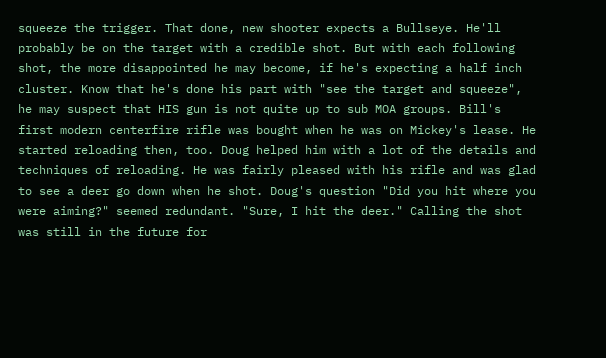squeeze the trigger. That done, new shooter expects a Bullseye. He'll probably be on the target with a credible shot. But with each following shot, the more disappointed he may become, if he's expecting a half inch cluster. Know that he's done his part with "see the target and squeeze", he may suspect that HIS gun is not quite up to sub MOA groups. Bill's first modern centerfire rifle was bought when he was on Mickey's lease. He started reloading then, too. Doug helped him with a lot of the details and techniques of reloading. He was fairly pleased with his rifle and was glad to see a deer go down when he shot. Doug's question "Did you hit where you were aiming?" seemed redundant. "Sure, I hit the deer." Calling the shot was still in the future for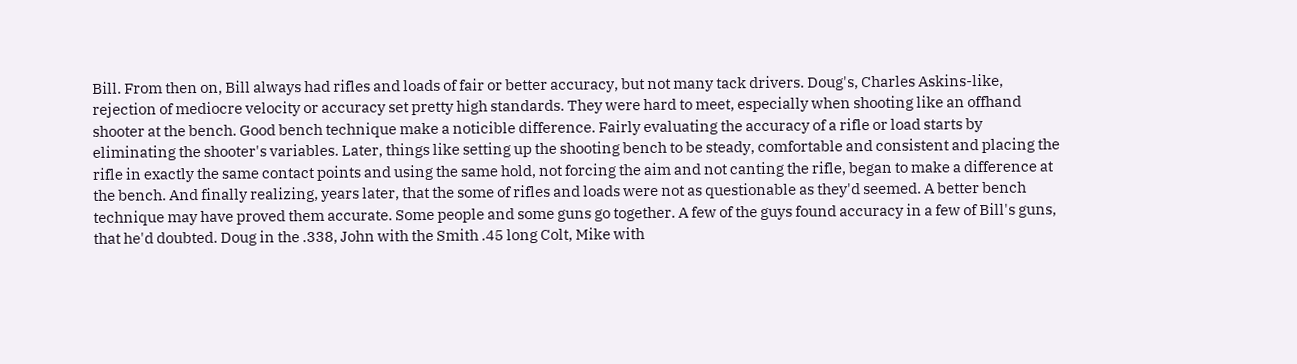Bill. From then on, Bill always had rifles and loads of fair or better accuracy, but not many tack drivers. Doug's, Charles Askins-like, rejection of mediocre velocity or accuracy set pretty high standards. They were hard to meet, especially when shooting like an offhand shooter at the bench. Good bench technique make a noticible difference. Fairly evaluating the accuracy of a rifle or load starts by eliminating the shooter's variables. Later, things like setting up the shooting bench to be steady, comfortable and consistent and placing the rifle in exactly the same contact points and using the same hold, not forcing the aim and not canting the rifle, began to make a difference at the bench. And finally realizing, years later, that the some of rifles and loads were not as questionable as they'd seemed. A better bench technique may have proved them accurate. Some people and some guns go together. A few of the guys found accuracy in a few of Bill's guns, that he'd doubted. Doug in the .338, John with the Smith .45 long Colt, Mike with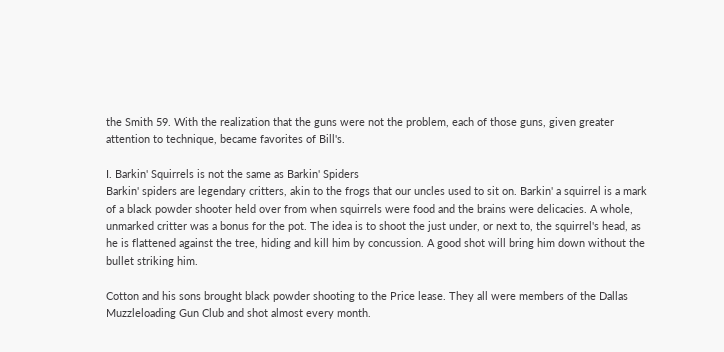the Smith 59. With the realization that the guns were not the problem, each of those guns, given greater attention to technique, became favorites of Bill's.

I. Barkin' Squirrels is not the same as Barkin' Spiders
Barkin' spiders are legendary critters, akin to the frogs that our uncles used to sit on. Barkin' a squirrel is a mark of a black powder shooter held over from when squirrels were food and the brains were delicacies. A whole, unmarked critter was a bonus for the pot. The idea is to shoot the just under, or next to, the squirrel's head, as he is flattened against the tree, hiding and kill him by concussion. A good shot will bring him down without the bullet striking him.

Cotton and his sons brought black powder shooting to the Price lease. They all were members of the Dallas Muzzleloading Gun Club and shot almost every month.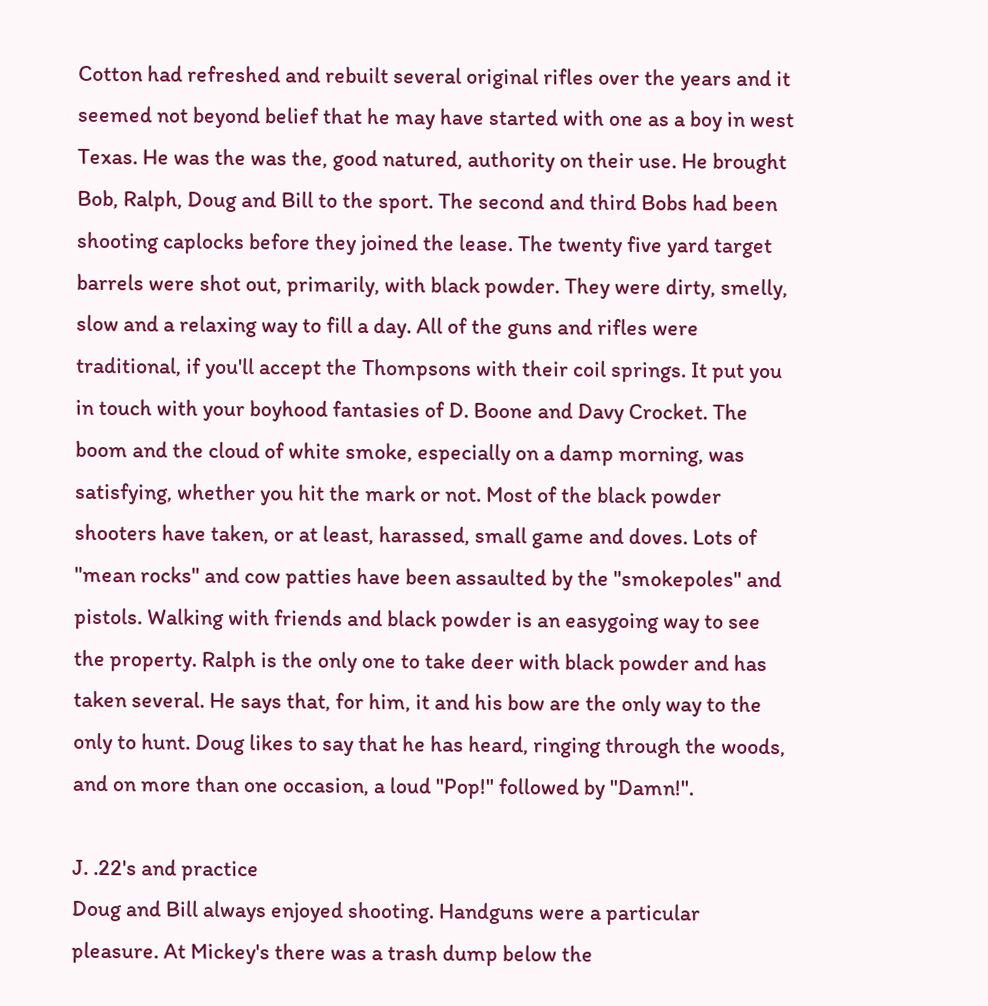Cotton had refreshed and rebuilt several original rifles over the years and it seemed not beyond belief that he may have started with one as a boy in west Texas. He was the was the, good natured, authority on their use. He brought Bob, Ralph, Doug and Bill to the sport. The second and third Bobs had been shooting caplocks before they joined the lease. The twenty five yard target barrels were shot out, primarily, with black powder. They were dirty, smelly, slow and a relaxing way to fill a day. All of the guns and rifles were traditional, if you'll accept the Thompsons with their coil springs. It put you in touch with your boyhood fantasies of D. Boone and Davy Crocket. The boom and the cloud of white smoke, especially on a damp morning, was satisfying, whether you hit the mark or not. Most of the black powder shooters have taken, or at least, harassed, small game and doves. Lots of "mean rocks" and cow patties have been assaulted by the "smokepoles" and pistols. Walking with friends and black powder is an easygoing way to see the property. Ralph is the only one to take deer with black powder and has taken several. He says that, for him, it and his bow are the only way to the only to hunt. Doug likes to say that he has heard, ringing through the woods, and on more than one occasion, a loud "Pop!" followed by "Damn!".

J. .22's and practice
Doug and Bill always enjoyed shooting. Handguns were a particular pleasure. At Mickey's there was a trash dump below the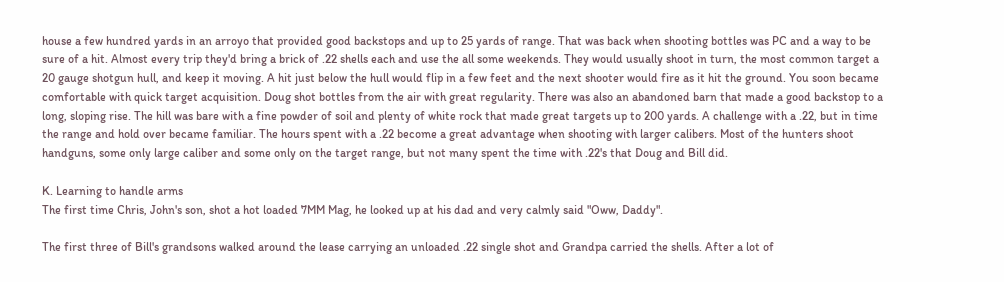house a few hundred yards in an arroyo that provided good backstops and up to 25 yards of range. That was back when shooting bottles was PC and a way to be sure of a hit. Almost every trip they'd bring a brick of .22 shells each and use the all some weekends. They would usually shoot in turn, the most common target a 20 gauge shotgun hull, and keep it moving. A hit just below the hull would flip in a few feet and the next shooter would fire as it hit the ground. You soon became comfortable with quick target acquisition. Doug shot bottles from the air with great regularity. There was also an abandoned barn that made a good backstop to a long, sloping rise. The hill was bare with a fine powder of soil and plenty of white rock that made great targets up to 200 yards. A challenge with a .22, but in time the range and hold over became familiar. The hours spent with a .22 become a great advantage when shooting with larger calibers. Most of the hunters shoot handguns, some only large caliber and some only on the target range, but not many spent the time with .22's that Doug and Bill did.

K. Learning to handle arms
The first time Chris, John's son, shot a hot loaded 7MM Mag, he looked up at his dad and very calmly said "Oww, Daddy".

The first three of Bill's grandsons walked around the lease carrying an unloaded .22 single shot and Grandpa carried the shells. After a lot of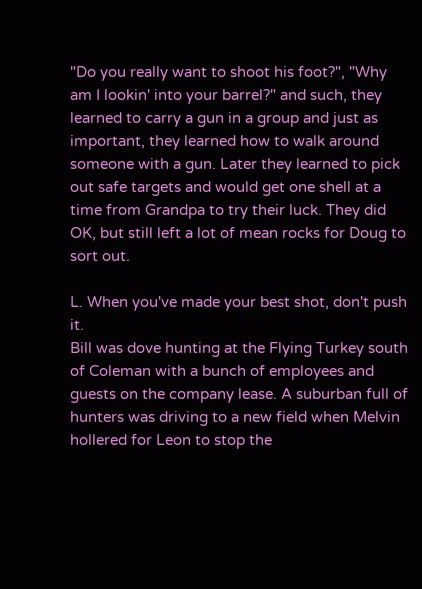"Do you really want to shoot his foot?", "Why am I lookin' into your barrel?" and such, they learned to carry a gun in a group and just as important, they learned how to walk around someone with a gun. Later they learned to pick out safe targets and would get one shell at a time from Grandpa to try their luck. They did OK, but still left a lot of mean rocks for Doug to sort out.

L. When you've made your best shot, don't push it.
Bill was dove hunting at the Flying Turkey south of Coleman with a bunch of employees and guests on the company lease. A suburban full of hunters was driving to a new field when Melvin hollered for Leon to stop the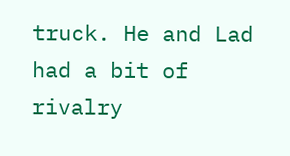truck. He and Lad had a bit of rivalry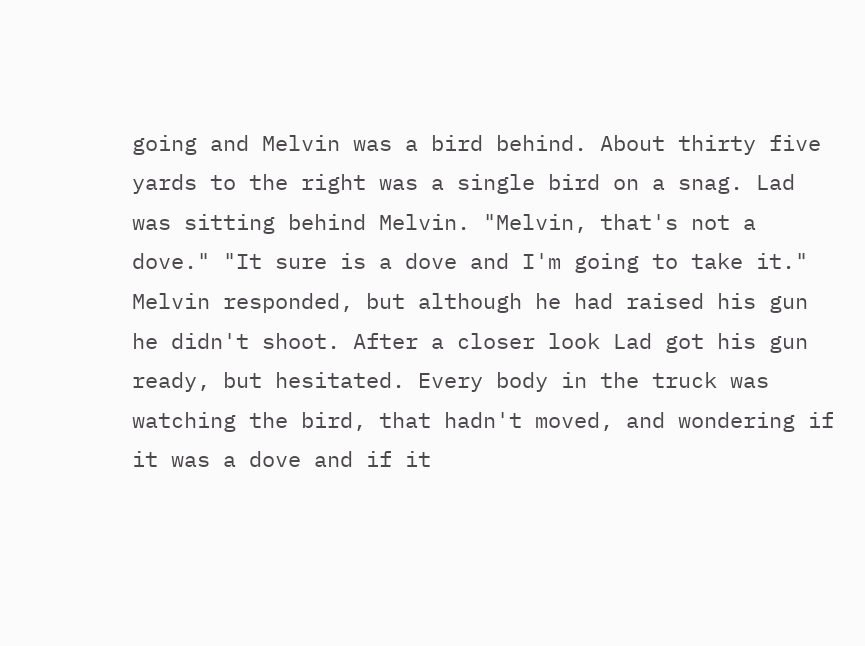going and Melvin was a bird behind. About thirty five yards to the right was a single bird on a snag. Lad was sitting behind Melvin. "Melvin, that's not a dove." "It sure is a dove and I'm going to take it." Melvin responded, but although he had raised his gun he didn't shoot. After a closer look Lad got his gun ready, but hesitated. Every body in the truck was watching the bird, that hadn't moved, and wondering if it was a dove and if it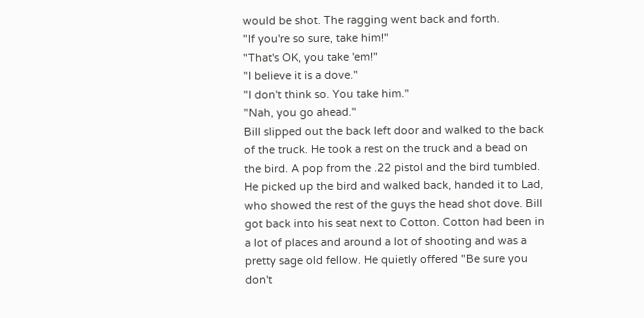would be shot. The ragging went back and forth.
"If you're so sure, take him!"
"That's OK, you take 'em!"
"I believe it is a dove."
"I don't think so. You take him."
"Nah, you go ahead."
Bill slipped out the back left door and walked to the back of the truck. He took a rest on the truck and a bead on the bird. A pop from the .22 pistol and the bird tumbled. He picked up the bird and walked back, handed it to Lad, who showed the rest of the guys the head shot dove. Bill got back into his seat next to Cotton. Cotton had been in a lot of places and around a lot of shooting and was a pretty sage old fellow. He quietly offered "Be sure you don't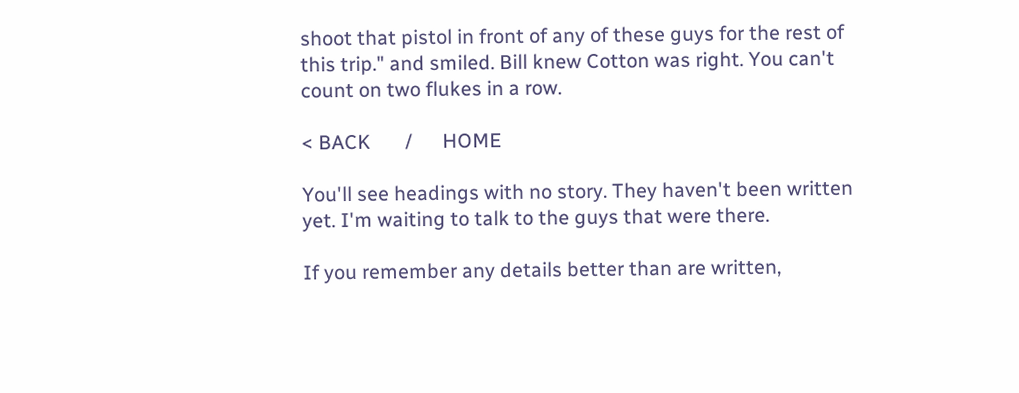shoot that pistol in front of any of these guys for the rest of this trip." and smiled. Bill knew Cotton was right. You can't count on two flukes in a row.

< BACK       /      HOME

You'll see headings with no story. They haven't been written yet. I'm waiting to talk to the guys that were there.

If you remember any details better than are written,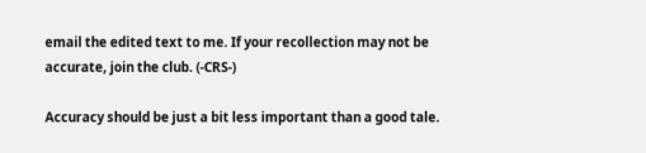email the edited text to me. If your recollection may not be accurate, join the club. (-CRS-)

Accuracy should be just a bit less important than a good tale.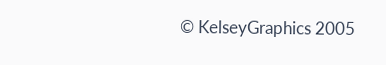© KelseyGraphics 2005